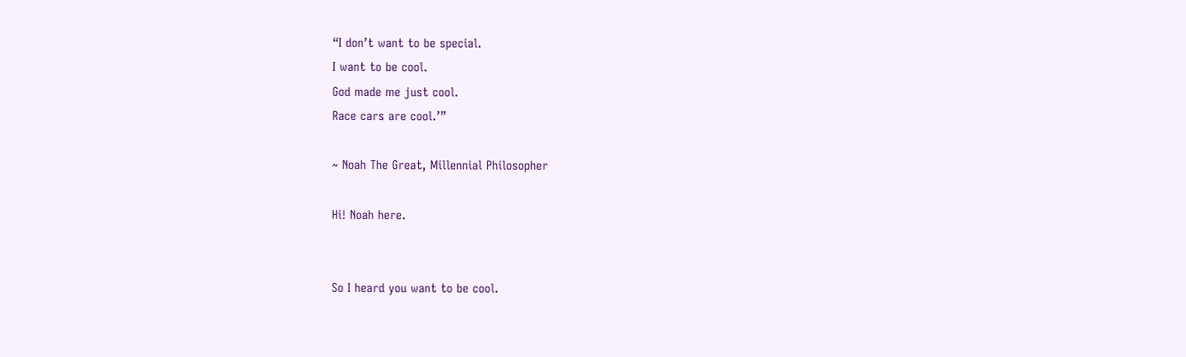“I don’t want to be special.
I want to be cool.
God made me just cool.
Race cars are cool.’”

~ Noah The Great, Millennial Philosopher

Hi! Noah here.


So I heard you want to be cool.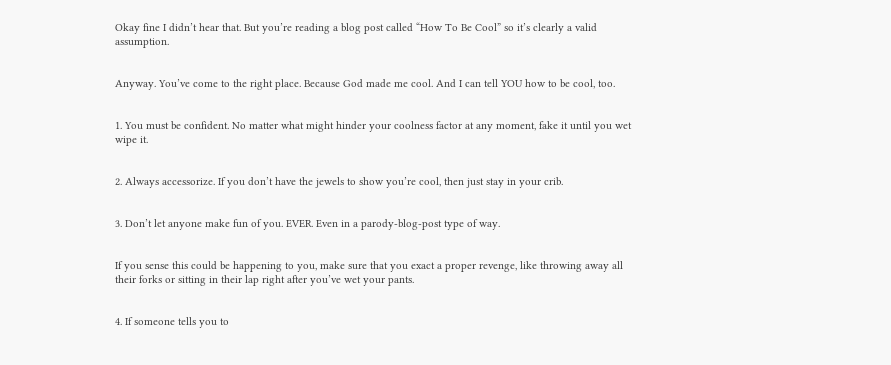Okay fine I didn’t hear that. But you’re reading a blog post called “How To Be Cool” so it’s clearly a valid assumption.


Anyway. You’ve come to the right place. Because God made me cool. And I can tell YOU how to be cool, too.


1. You must be confident. No matter what might hinder your coolness factor at any moment, fake it until you wet wipe it.


2. Always accessorize. If you don’t have the jewels to show you’re cool, then just stay in your crib.


3. Don’t let anyone make fun of you. EVER. Even in a parody-blog-post type of way.


If you sense this could be happening to you, make sure that you exact a proper revenge, like throwing away all their forks or sitting in their lap right after you’ve wet your pants.


4. If someone tells you to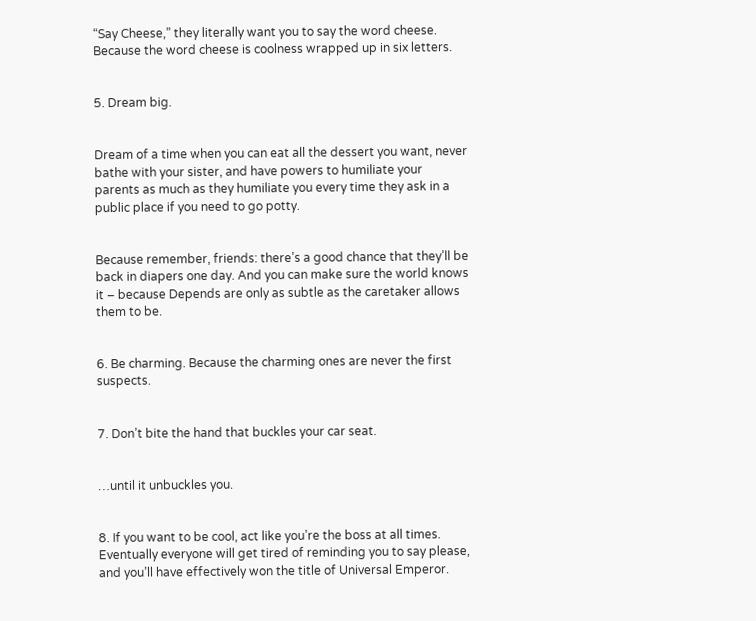“Say Cheese,” they literally want you to say the word cheese. Because the word cheese is coolness wrapped up in six letters.


5. Dream big.


Dream of a time when you can eat all the dessert you want, never bathe with your sister, and have powers to humiliate your parents as much as they humiliate you every time they ask in a public place if you need to go potty.


Because remember, friends: there’s a good chance that they’ll be back in diapers one day. And you can make sure the world knows it – because Depends are only as subtle as the caretaker allows them to be.


6. Be charming. Because the charming ones are never the first suspects.


7. Don’t bite the hand that buckles your car seat.


…until it unbuckles you.


8. If you want to be cool, act like you’re the boss at all times. Eventually everyone will get tired of reminding you to say please, and you’ll have effectively won the title of Universal Emperor.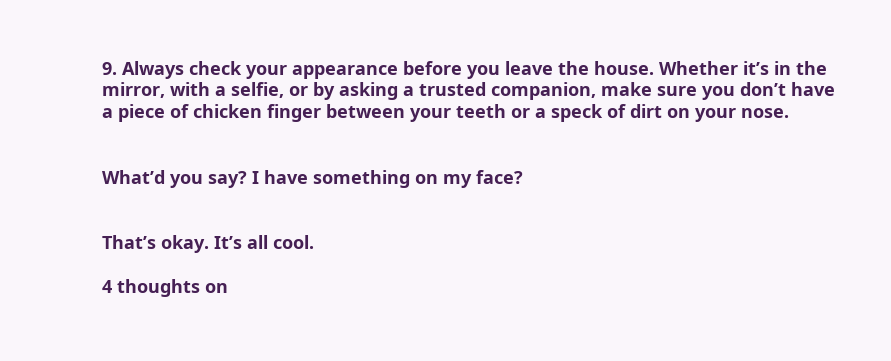9. Always check your appearance before you leave the house. Whether it’s in the mirror, with a selfie, or by asking a trusted companion, make sure you don’t have a piece of chicken finger between your teeth or a speck of dirt on your nose.


What’d you say? I have something on my face?


That’s okay. It’s all cool.

4 thoughts on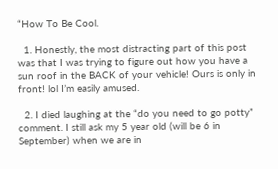“How To Be Cool.

  1. Honestly, the most distracting part of this post was that I was trying to figure out how you have a sun roof in the BACK of your vehicle! Ours is only in front! lol I’m easily amused.

  2. I died laughing at the “do you need to go potty” comment. I still ask my 5 year old (will be 6 in September) when we are in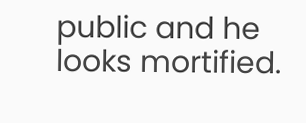public and he looks mortified.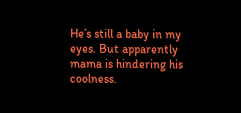He’s still a baby in my eyes. But apparently mama is hindering his coolness.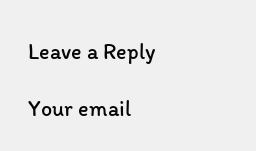Leave a Reply

Your email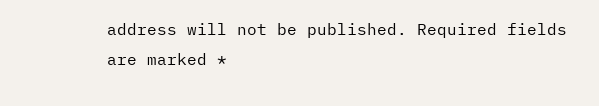address will not be published. Required fields are marked *